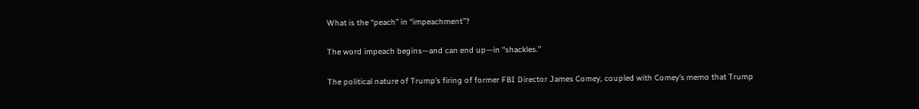What is the “peach” in “impeachment”?

The word impeach begins—and can end up—in “shackles.”

The political nature of Trump’s firing of former FBI Director James Comey, coupled with Comey’s memo that Trump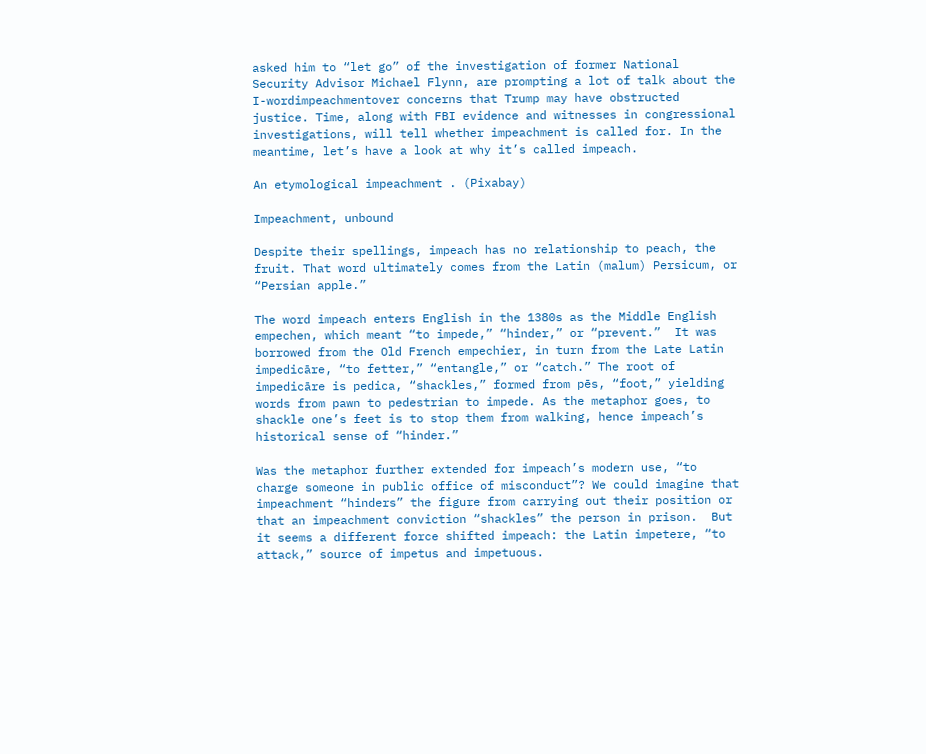asked him to “let go” of the investigation of former National Security Advisor Michael Flynn, are prompting a lot of talk about the I-wordimpeachmentover concerns that Trump may have obstructed justice. Time, along with FBI evidence and witnesses in congressional investigations, will tell whether impeachment is called for. In the meantime, let’s have a look at why it’s called impeach.

An etymological impeachment . (Pixabay)

Impeachment, unbound

Despite their spellings, impeach has no relationship to peach, the fruit. That word ultimately comes from the Latin (malum) Persicum, or “Persian apple.”

The word impeach enters English in the 1380s as the Middle English empechen, which meant “to impede,” “hinder,” or “prevent.”  It was borrowed from the Old French empechier, in turn from the Late Latin impedicāre, “to fetter,” “entangle,” or “catch.” The root of impedicāre is pedica, “shackles,” formed from pēs, “foot,” yielding words from pawn to pedestrian to impede. As the metaphor goes, to shackle one’s feet is to stop them from walking, hence impeach’s historical sense of “hinder.”

Was the metaphor further extended for impeach’s modern use, “to charge someone in public office of misconduct”? We could imagine that impeachment “hinders” the figure from carrying out their position or that an impeachment conviction “shackles” the person in prison.  But it seems a different force shifted impeach: the Latin impetere, “to attack,” source of impetus and impetuous.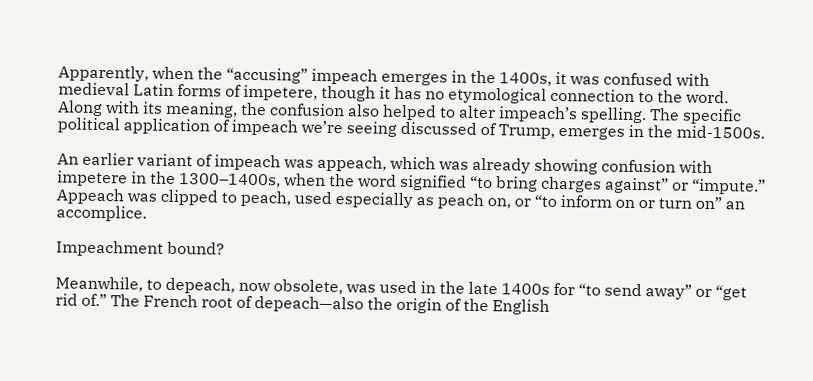Apparently, when the “accusing” impeach emerges in the 1400s, it was confused with medieval Latin forms of impetere, though it has no etymological connection to the word. Along with its meaning, the confusion also helped to alter impeach’s spelling. The specific political application of impeach we’re seeing discussed of Trump, emerges in the mid-1500s.

An earlier variant of impeach was appeach, which was already showing confusion with impetere in the 1300–1400s, when the word signified “to bring charges against” or “impute.” Appeach was clipped to peach, used especially as peach on, or “to inform on or turn on” an accomplice.

Impeachment bound?

Meanwhile, to depeach, now obsolete, was used in the late 1400s for “to send away” or “get rid of.” The French root of depeach—also the origin of the English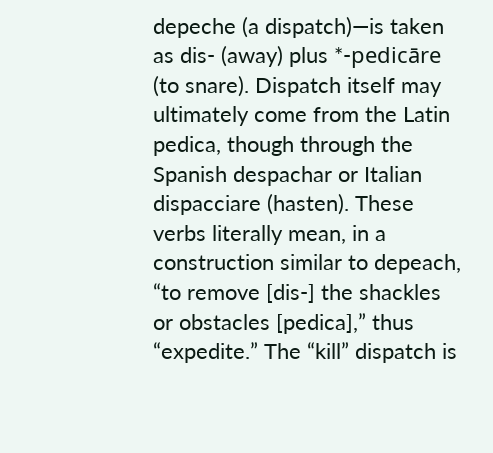depeche (a dispatch)—is taken as dis- (away) plus *-pedicāre (to snare). Dispatch itself may ultimately come from the Latin pedica, though through the Spanish despachar or Italian dispacciare (hasten). These verbs literally mean, in a construction similar to depeach, “to remove [dis-] the shackles or obstacles [pedica],” thus “expedite.” The “kill” dispatch is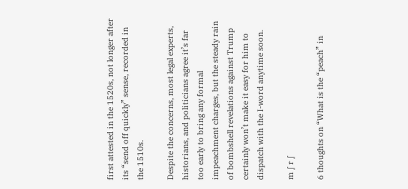first attested in the 1520s, not longer after its “send off quickly” sense, recorded in the 1510s.

Despite the concerns, most legal experts, historians, and politicians agree it’s far too early to bring any formal impeachment charges, but the steady rain of bombshell revelations against Trump certainly won’t make it easy for him to dispatch with the I-word anytime soon.

m ∫ r ∫

6 thoughts on “What is the “peach” in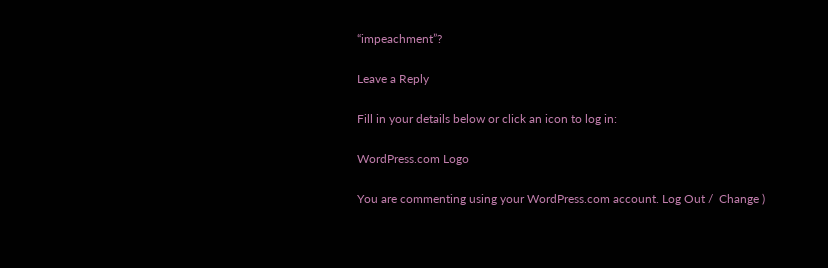“impeachment”?

Leave a Reply

Fill in your details below or click an icon to log in:

WordPress.com Logo

You are commenting using your WordPress.com account. Log Out /  Change )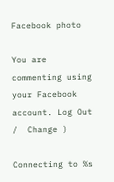Facebook photo

You are commenting using your Facebook account. Log Out /  Change )

Connecting to %s